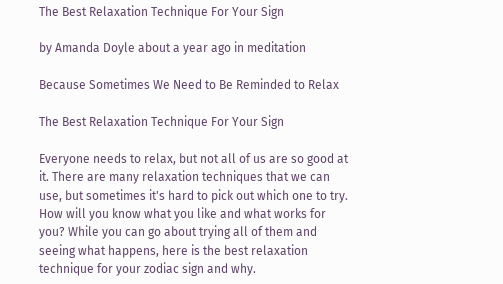The Best Relaxation Technique For Your Sign

by Amanda Doyle about a year ago in meditation

Because Sometimes We Need to Be Reminded to Relax

The Best Relaxation Technique For Your Sign

Everyone needs to relax, but not all of us are so good at it. There are many relaxation techniques that we can use, but sometimes it's hard to pick out which one to try. How will you know what you like and what works for you? While you can go about trying all of them and seeing what happens, here is the best relaxation technique for your zodiac sign and why.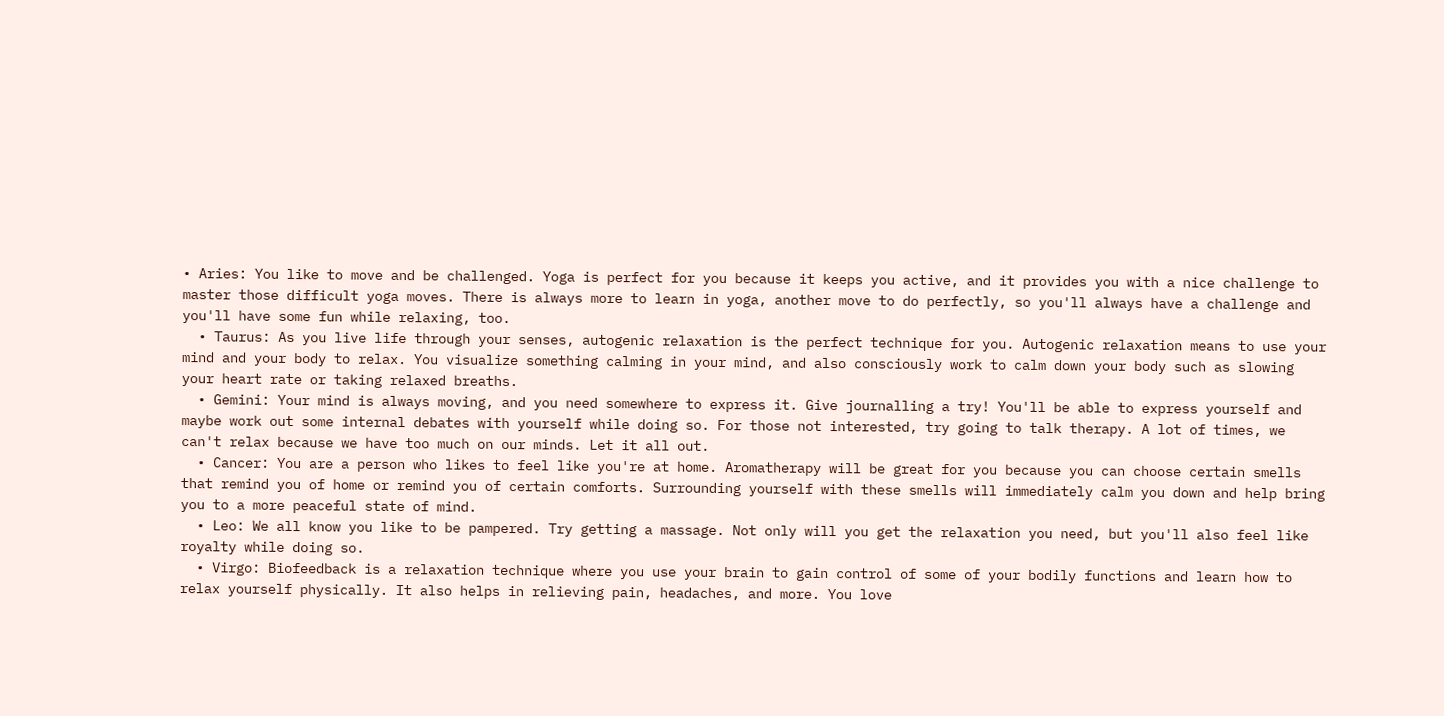• Aries: You like to move and be challenged. Yoga is perfect for you because it keeps you active, and it provides you with a nice challenge to master those difficult yoga moves. There is always more to learn in yoga, another move to do perfectly, so you'll always have a challenge and you'll have some fun while relaxing, too.
  • Taurus: As you live life through your senses, autogenic relaxation is the perfect technique for you. Autogenic relaxation means to use your mind and your body to relax. You visualize something calming in your mind, and also consciously work to calm down your body such as slowing your heart rate or taking relaxed breaths.
  • Gemini: Your mind is always moving, and you need somewhere to express it. Give journalling a try! You'll be able to express yourself and maybe work out some internal debates with yourself while doing so. For those not interested, try going to talk therapy. A lot of times, we can't relax because we have too much on our minds. Let it all out.
  • Cancer: You are a person who likes to feel like you're at home. Aromatherapy will be great for you because you can choose certain smells that remind you of home or remind you of certain comforts. Surrounding yourself with these smells will immediately calm you down and help bring you to a more peaceful state of mind.
  • Leo: We all know you like to be pampered. Try getting a massage. Not only will you get the relaxation you need, but you'll also feel like royalty while doing so.
  • Virgo: Biofeedback is a relaxation technique where you use your brain to gain control of some of your bodily functions and learn how to relax yourself physically. It also helps in relieving pain, headaches, and more. You love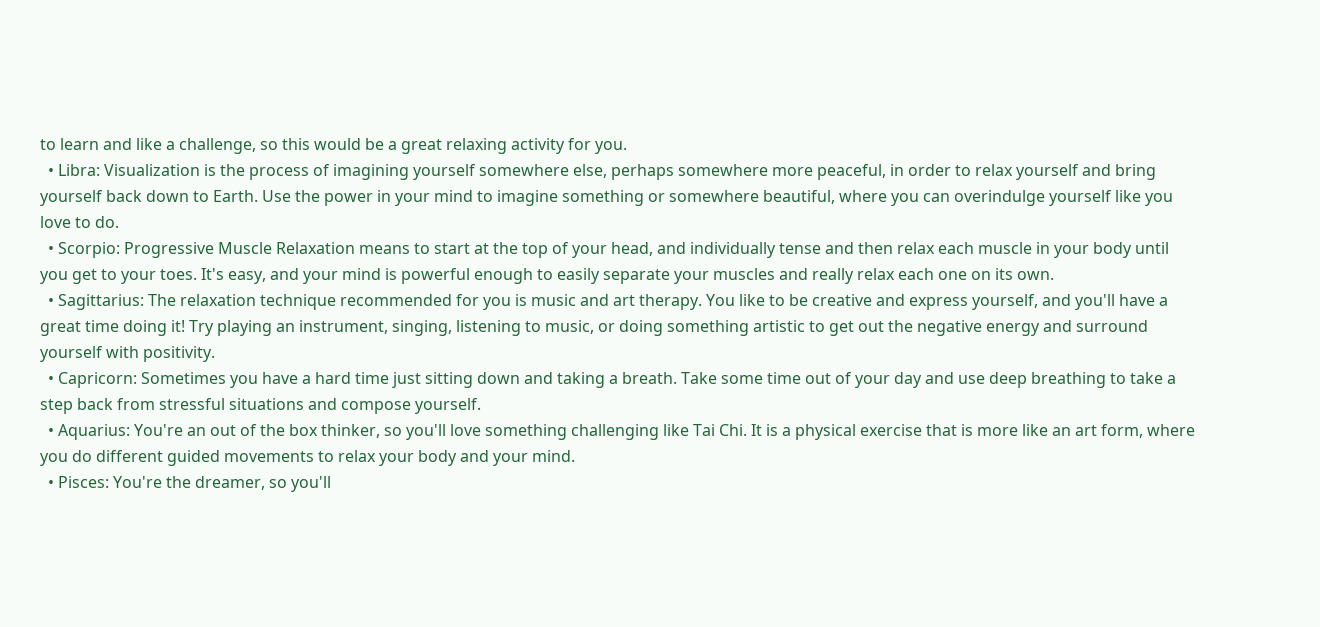to learn and like a challenge, so this would be a great relaxing activity for you.
  • Libra: Visualization is the process of imagining yourself somewhere else, perhaps somewhere more peaceful, in order to relax yourself and bring yourself back down to Earth. Use the power in your mind to imagine something or somewhere beautiful, where you can overindulge yourself like you love to do.
  • Scorpio: Progressive Muscle Relaxation means to start at the top of your head, and individually tense and then relax each muscle in your body until you get to your toes. It's easy, and your mind is powerful enough to easily separate your muscles and really relax each one on its own.
  • Sagittarius: The relaxation technique recommended for you is music and art therapy. You like to be creative and express yourself, and you'll have a great time doing it! Try playing an instrument, singing, listening to music, or doing something artistic to get out the negative energy and surround yourself with positivity.
  • Capricorn: Sometimes you have a hard time just sitting down and taking a breath. Take some time out of your day and use deep breathing to take a step back from stressful situations and compose yourself.
  • Aquarius: You're an out of the box thinker, so you'll love something challenging like Tai Chi. It is a physical exercise that is more like an art form, where you do different guided movements to relax your body and your mind.
  • Pisces: You're the dreamer, so you'll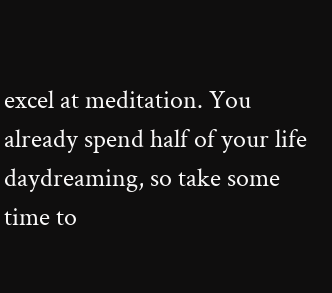excel at meditation. You already spend half of your life daydreaming, so take some time to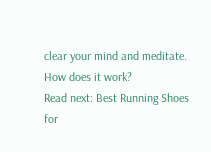clear your mind and meditate.
How does it work?
Read next: Best Running Shoes for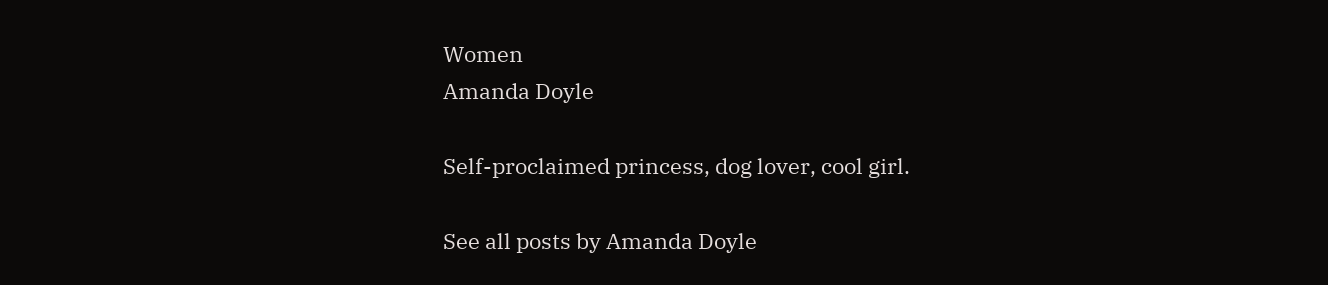Women
Amanda Doyle

Self-proclaimed princess, dog lover, cool girl.

See all posts by Amanda Doyle